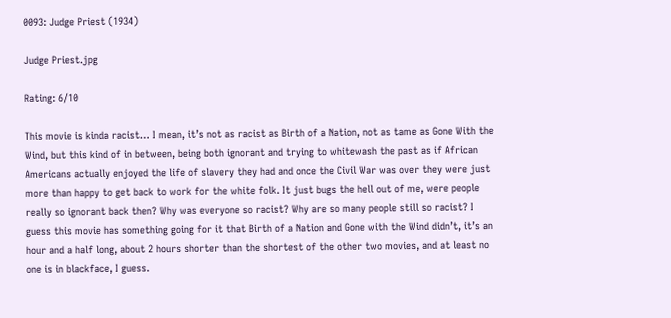0093: Judge Priest (1934)

Judge Priest.jpg

Rating: 6/10

This movie is kinda racist… I mean, it’s not as racist as Birth of a Nation, not as tame as Gone With the Wind, but this kind of in between, being both ignorant and trying to whitewash the past as if African Americans actually enjoyed the life of slavery they had and once the Civil War was over they were just more than happy to get back to work for the white folk. It just bugs the hell out of me, were people really so ignorant back then? Why was everyone so racist? Why are so many people still so racist? I guess this movie has something going for it that Birth of a Nation and Gone with the Wind didn’t, it’s an hour and a half long, about 2 hours shorter than the shortest of the other two movies, and at least no one is in blackface, I guess.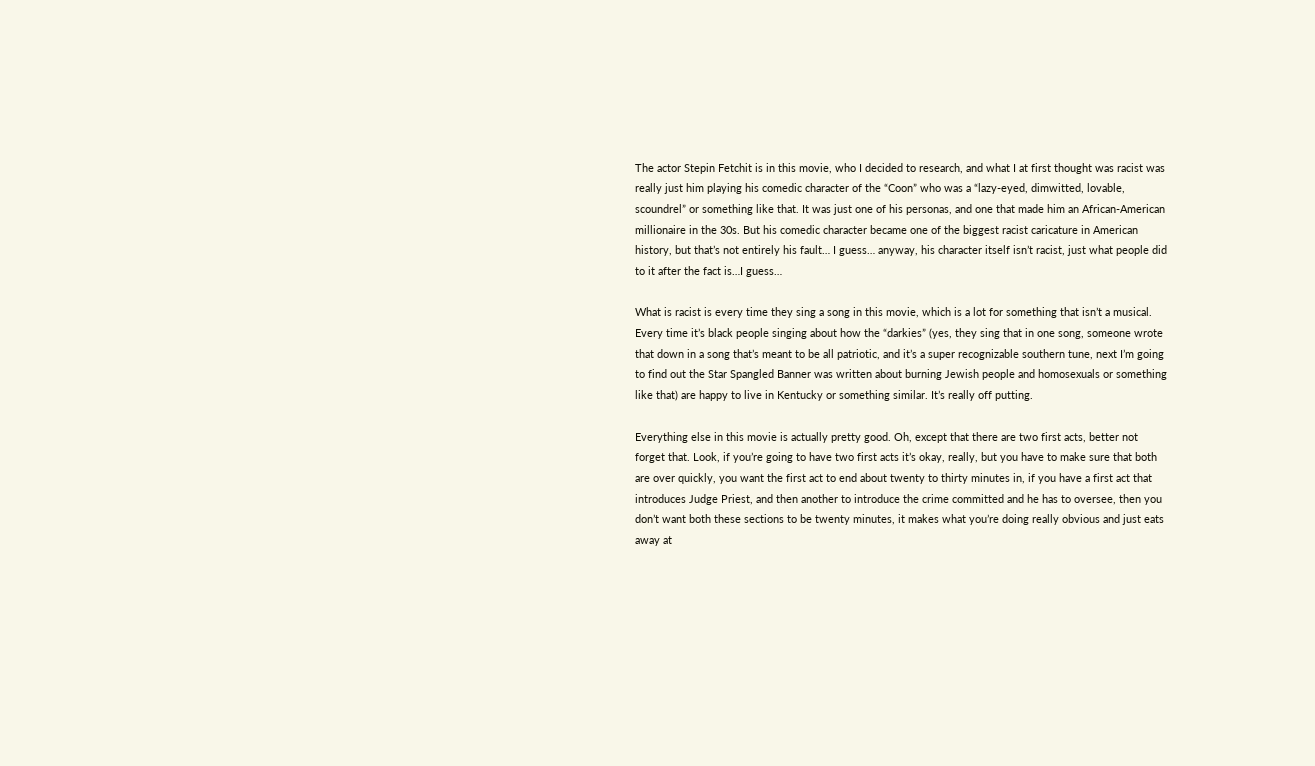The actor Stepin Fetchit is in this movie, who I decided to research, and what I at first thought was racist was really just him playing his comedic character of the “Coon” who was a “lazy-eyed, dimwitted, lovable, scoundrel” or something like that. It was just one of his personas, and one that made him an African-American millionaire in the 30s. But his comedic character became one of the biggest racist caricature in American history, but that’s not entirely his fault… I guess… anyway, his character itself isn’t racist, just what people did to it after the fact is…I guess…

What is racist is every time they sing a song in this movie, which is a lot for something that isn’t a musical. Every time it’s black people singing about how the “darkies” (yes, they sing that in one song, someone wrote that down in a song that’s meant to be all patriotic, and it’s a super recognizable southern tune, next I’m going to find out the Star Spangled Banner was written about burning Jewish people and homosexuals or something like that) are happy to live in Kentucky or something similar. It’s really off putting.

Everything else in this movie is actually pretty good. Oh, except that there are two first acts, better not forget that. Look, if you’re going to have two first acts it’s okay, really, but you have to make sure that both are over quickly, you want the first act to end about twenty to thirty minutes in, if you have a first act that introduces Judge Priest, and then another to introduce the crime committed and he has to oversee, then you don’t want both these sections to be twenty minutes, it makes what you’re doing really obvious and just eats away at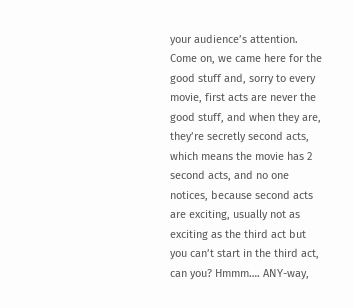your audience’s attention. Come on, we came here for the good stuff and, sorry to every movie, first acts are never the good stuff, and when they are, they’re secretly second acts, which means the movie has 2 second acts, and no one notices, because second acts are exciting, usually not as exciting as the third act but you can’t start in the third act, can you? Hmmm…. ANY-way,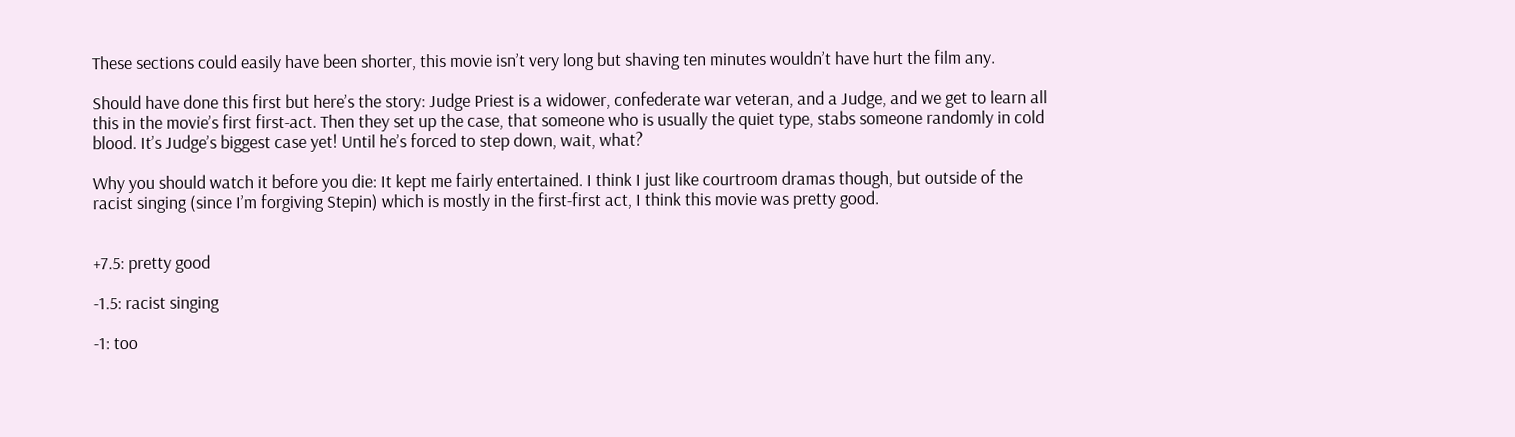These sections could easily have been shorter, this movie isn’t very long but shaving ten minutes wouldn’t have hurt the film any.

Should have done this first but here’s the story: Judge Priest is a widower, confederate war veteran, and a Judge, and we get to learn all this in the movie’s first first-act. Then they set up the case, that someone who is usually the quiet type, stabs someone randomly in cold blood. It’s Judge’s biggest case yet! Until he’s forced to step down, wait, what?

Why you should watch it before you die: It kept me fairly entertained. I think I just like courtroom dramas though, but outside of the racist singing (since I’m forgiving Stepin) which is mostly in the first-first act, I think this movie was pretty good.


+7.5: pretty good

-1.5: racist singing

-1: too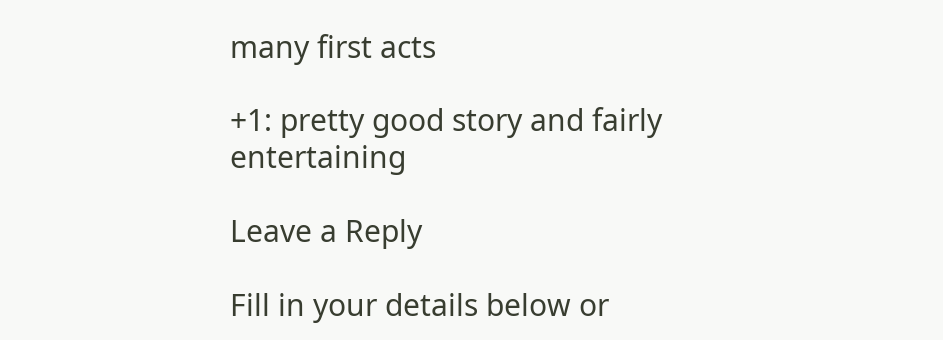many first acts

+1: pretty good story and fairly entertaining

Leave a Reply

Fill in your details below or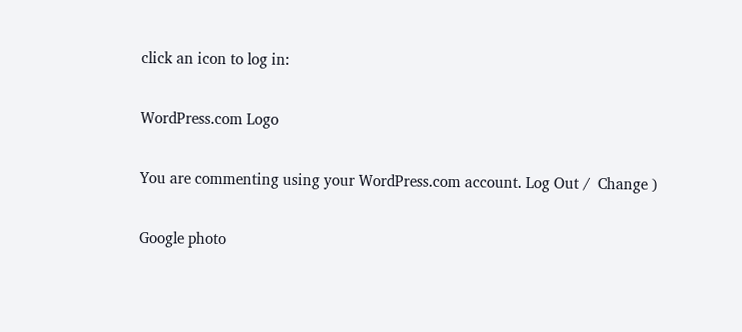click an icon to log in:

WordPress.com Logo

You are commenting using your WordPress.com account. Log Out /  Change )

Google photo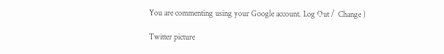You are commenting using your Google account. Log Out /  Change )

Twitter picture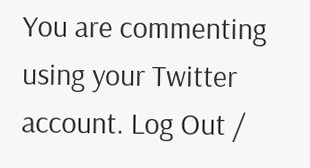You are commenting using your Twitter account. Log Out /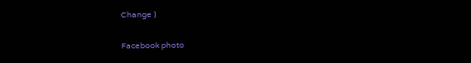Change )

Facebook photo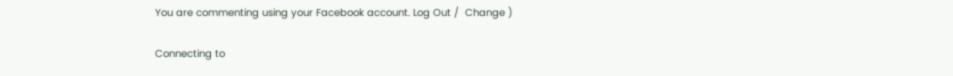You are commenting using your Facebook account. Log Out /  Change )

Connecting to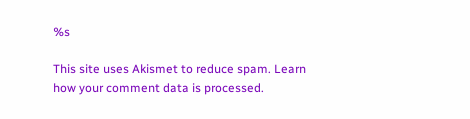%s

This site uses Akismet to reduce spam. Learn how your comment data is processed.